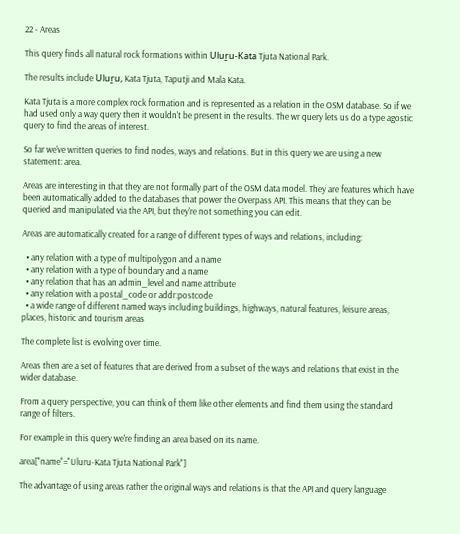22 - Areas

This query finds all natural rock formations within Uluṟu-Kata Tjuta National Park.

The results include Uluṟu, Kata Tjuta, Taputji and Mala Kata.

Kata Tjuta is a more complex rock formation and is represented as a relation in the OSM database. So if we had used only a way query then it wouldn't be present in the results. The wr query lets us do a type agostic query to find the areas of interest.

So far we've written queries to find nodes, ways and relations. But in this query we are using a new statement: area.

Areas are interesting in that they are not formally part of the OSM data model. They are features which have been automatically added to the databases that power the Overpass API. This means that they can be queried and manipulated via the API, but they're not something you can edit.

Areas are automatically created for a range of different types of ways and relations, including:

  • any relation with a type of multipolygon and a name
  • any relation with a type of boundary and a name
  • any relation that has an admin_level and name attribute
  • any relation with a postal_code or addr:postcode
  • a wide range of different named ways including buildings, highways, natural features, leisure areas, places, historic and tourism areas

The complete list is evolving over time.

Areas then are a set of features that are derived from a subset of the ways and relations that exist in the wider database.

From a query perspective, you can think of them like other elements and find them using the standard range of filters.

For example in this query we're finding an area based on its name.

area["name"="Uluru-Kata Tjuta National Park"]

The advantage of using areas rather the original ways and relations is that the API and query language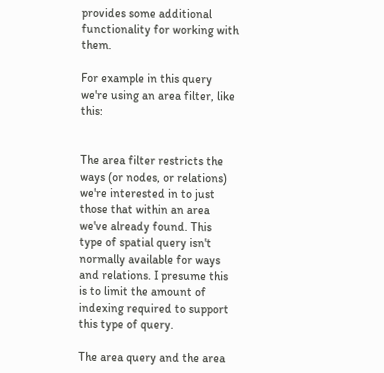provides some additional functionality for working with them.

For example in this query we're using an area filter, like this:


The area filter restricts the ways (or nodes, or relations) we're interested in to just those that within an area we've already found. This type of spatial query isn't normally available for ways and relations. I presume this is to limit the amount of indexing required to support this type of query.

The area query and the area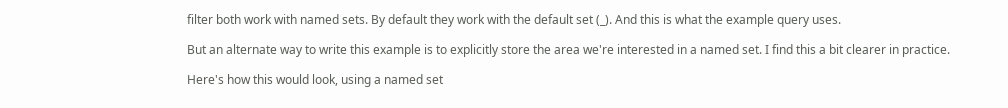filter both work with named sets. By default they work with the default set (_). And this is what the example query uses.

But an alternate way to write this example is to explicitly store the area we're interested in a named set. I find this a bit clearer in practice.

Here's how this would look, using a named set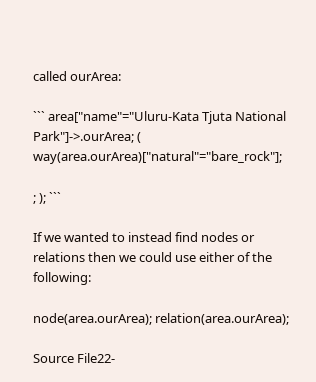called ourArea:

``` area["name"="Uluru-Kata Tjuta National Park"]->.ourArea; ( way(area.ourArea)["natural"="bare_rock"];

; ); ```

If we wanted to instead find nodes or relations then we could use either of the following:

node(area.ourArea); relation(area.ourArea);

Source File22-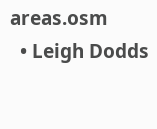areas.osm
  • Leigh Dodds